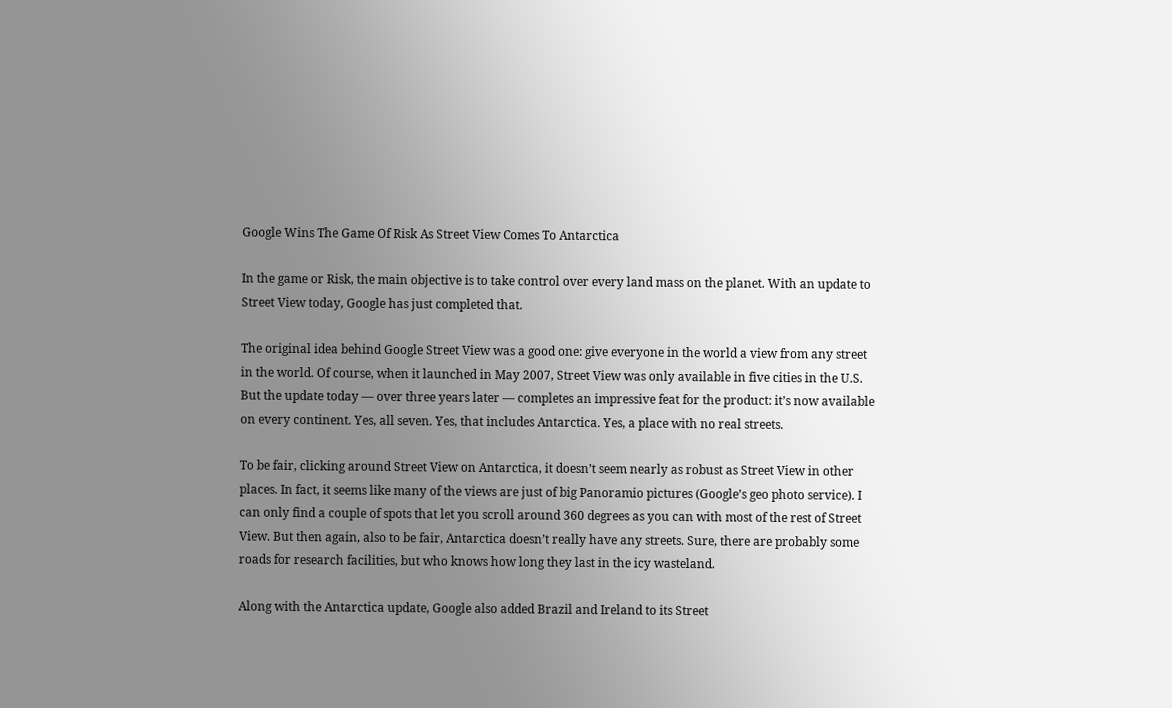Google Wins The Game Of Risk As Street View Comes To Antarctica

In the game or Risk, the main objective is to take control over every land mass on the planet. With an update to Street View today, Google has just completed that.

The original idea behind Google Street View was a good one: give everyone in the world a view from any street in the world. Of course, when it launched in May 2007, Street View was only available in five cities in the U.S. But the update today — over three years later — completes an impressive feat for the product: it’s now available on every continent. Yes, all seven. Yes, that includes Antarctica. Yes, a place with no real streets.

To be fair, clicking around Street View on Antarctica, it doesn’t seem nearly as robust as Street View in other places. In fact, it seems like many of the views are just of big Panoramio pictures (Google’s geo photo service). I can only find a couple of spots that let you scroll around 360 degrees as you can with most of the rest of Street View. But then again, also to be fair, Antarctica doesn’t really have any streets. Sure, there are probably some roads for research facilities, but who knows how long they last in the icy wasteland.

Along with the Antarctica update, Google also added Brazil and Ireland to its Street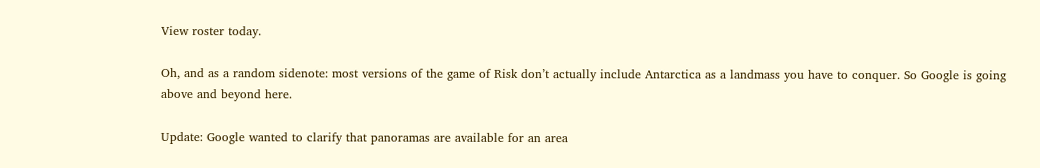View roster today.

Oh, and as a random sidenote: most versions of the game of Risk don’t actually include Antarctica as a landmass you have to conquer. So Google is going above and beyond here.

Update: Google wanted to clarify that panoramas are available for an area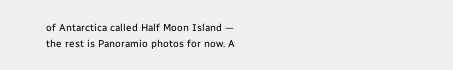of Antarctica called Half Moon Island — the rest is Panoramio photos for now. A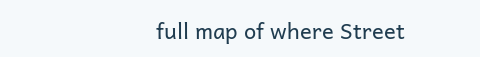full map of where Street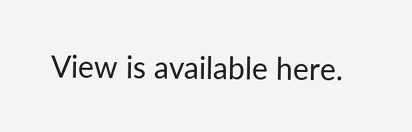View is available here.